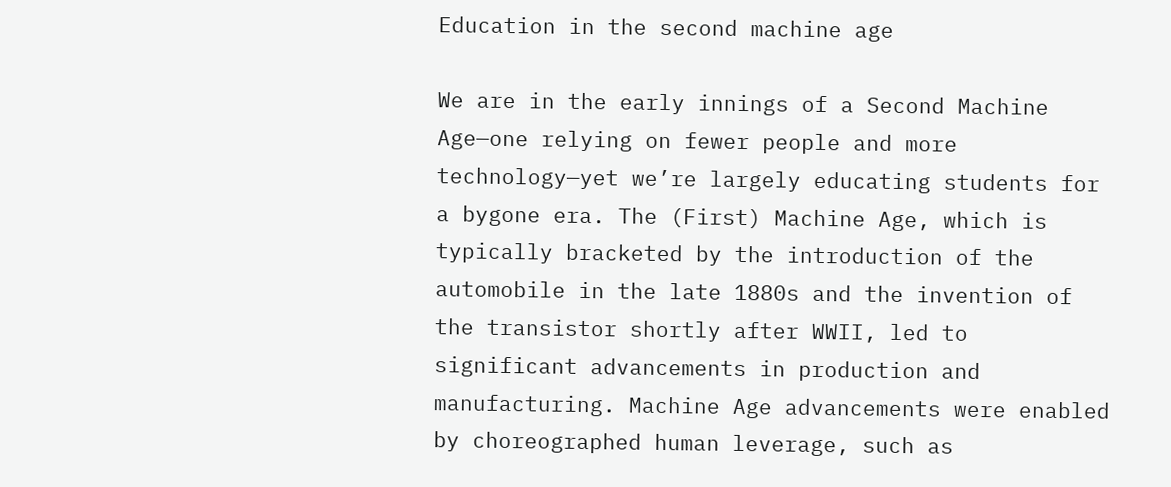Education in the second machine age

We are in the early innings of a Second Machine Age—one relying on fewer people and more technology—yet we’re largely educating students for a bygone era. The (First) Machine Age, which is typically bracketed by the introduction of the automobile in the late 1880s and the invention of the transistor shortly after WWII, led to significant advancements in production and manufacturing. Machine Age advancements were enabled by choreographed human leverage, such as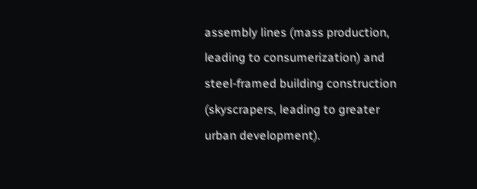assembly lines (mass production, leading to consumerization) and steel-framed building construction (skyscrapers, leading to greater urban development).